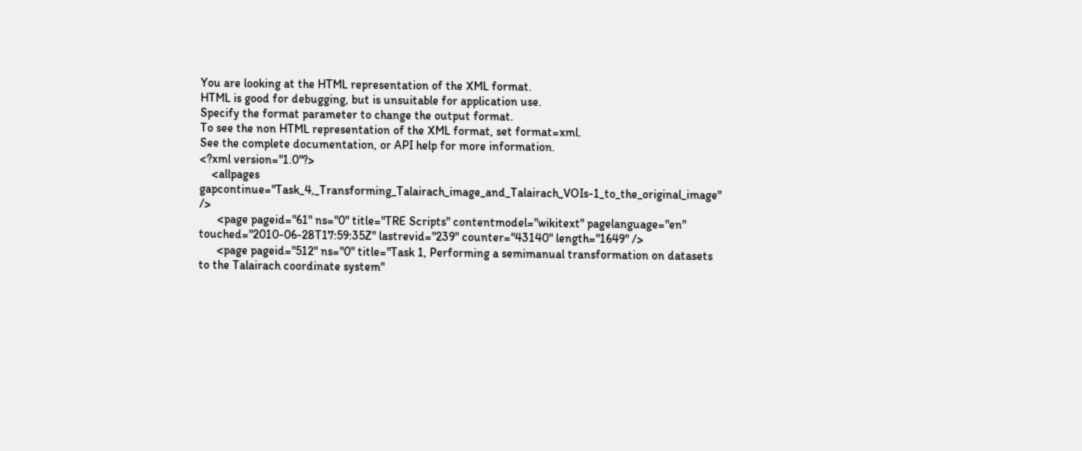You are looking at the HTML representation of the XML format.
HTML is good for debugging, but is unsuitable for application use.
Specify the format parameter to change the output format.
To see the non HTML representation of the XML format, set format=xml.
See the complete documentation, or API help for more information.
<?xml version="1.0"?>
    <allpages gapcontinue="Task_4,_Transforming_Talairach_image_and_Talairach_VOIs-1_to_the_original_image" />
      <page pageid="61" ns="0" title="TRE Scripts" contentmodel="wikitext" pagelanguage="en" touched="2010-06-28T17:59:35Z" lastrevid="239" counter="43140" length="1649" />
      <page pageid="512" ns="0" title="Task 1, Performing a semimanual transformation on datasets to the Talairach coordinate system"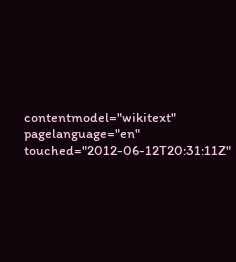contentmodel="wikitext" pagelanguage="en" touched="2012-06-12T20:31:11Z"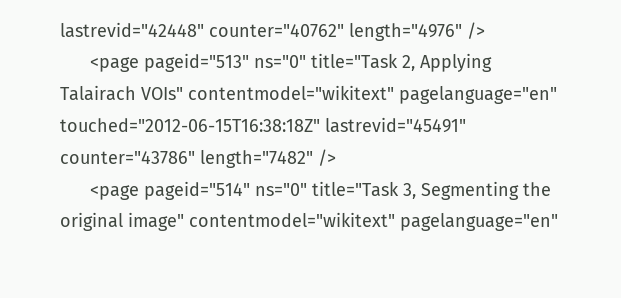lastrevid="42448" counter="40762" length="4976" />
      <page pageid="513" ns="0" title="Task 2, Applying Talairach VOIs" contentmodel="wikitext" pagelanguage="en" touched="2012-06-15T16:38:18Z" lastrevid="45491" counter="43786" length="7482" />
      <page pageid="514" ns="0" title="Task 3, Segmenting the original image" contentmodel="wikitext" pagelanguage="en"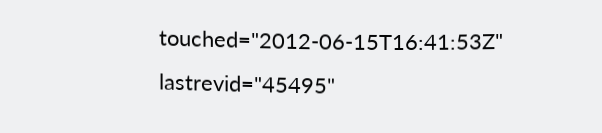touched="2012-06-15T16:41:53Z" lastrevid="45495"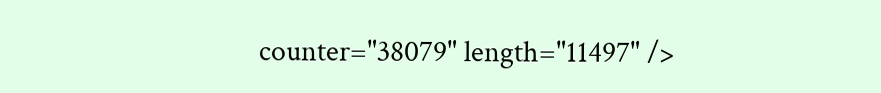counter="38079" length="11497" />